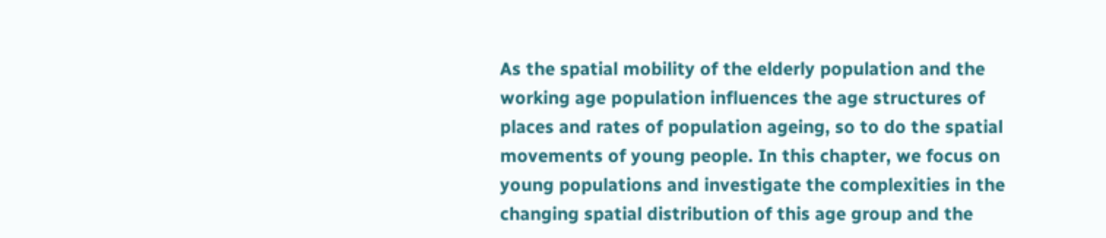As the spatial mobility of the elderly population and the working age population influences the age structures of places and rates of population ageing, so to do the spatial movements of young people. In this chapter, we focus on young populations and investigate the complexities in the changing spatial distribution of this age group and the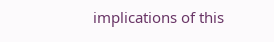implications of this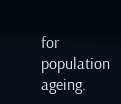for population ageing.